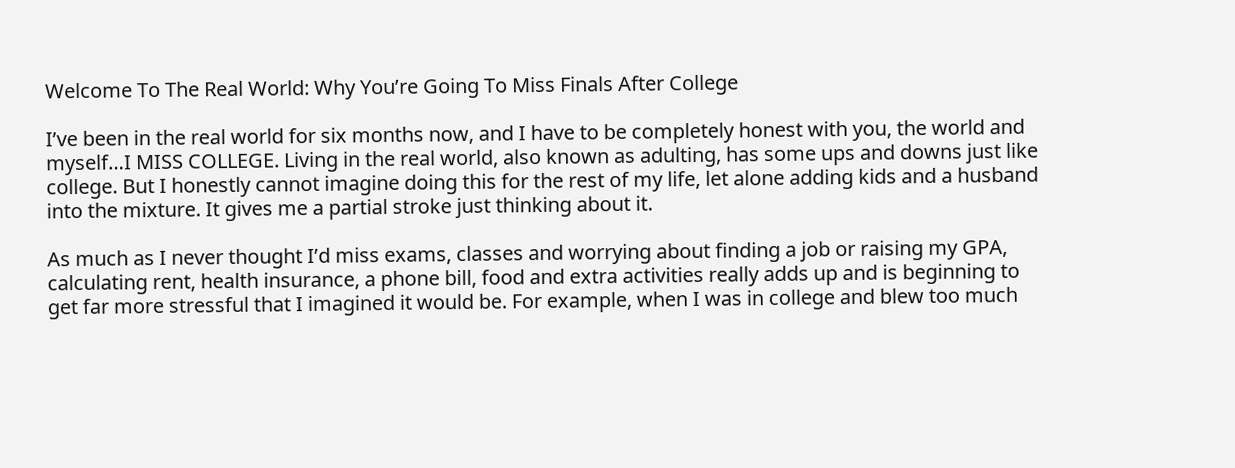Welcome To The Real World: Why You’re Going To Miss Finals After College

I’ve been in the real world for six months now, and I have to be completely honest with you, the world and myself…I MISS COLLEGE. Living in the real world, also known as adulting, has some ups and downs just like college. But I honestly cannot imagine doing this for the rest of my life, let alone adding kids and a husband into the mixture. It gives me a partial stroke just thinking about it.

As much as I never thought I’d miss exams, classes and worrying about finding a job or raising my GPA, calculating rent, health insurance, a phone bill, food and extra activities really adds up and is beginning to get far more stressful that I imagined it would be. For example, when I was in college and blew too much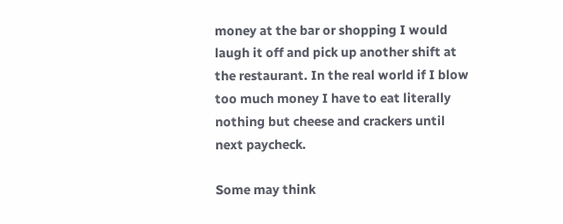money at the bar or shopping I would laugh it off and pick up another shift at the restaurant. In the real world if I blow too much money I have to eat literally nothing but cheese and crackers until next paycheck.

Some may think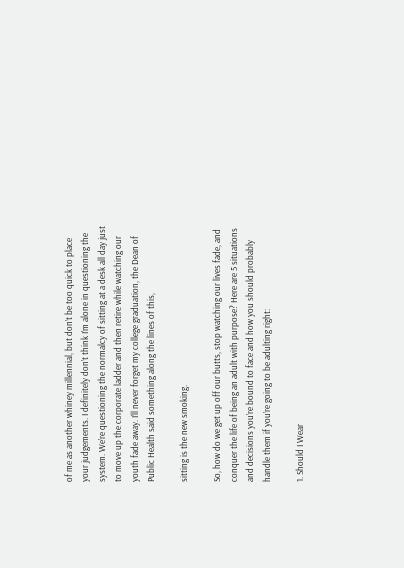of me as another whiney millennial, but don’t be too quick to place your judgements. I definitely don’t think I’m alone in questioning the system. We’re questioning the normalcy of sitting at a desk all day just to move up the corporate ladder and then retire while watching our youth fade away. I’ll never forget my college graduation, the Dean of Public Health said something along the lines of this,

sitting is the new smoking.

So, how do we get up off our butts, stop watching our lives fade, and conquer the life of being an adult with purpose? Here are 5 situations and decisions you’re bound to face and how you should probably handle them if you’re going to be adulting right:

1. Should I Wear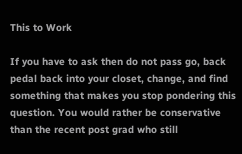This to Work

If you have to ask then do not pass go, back pedal back into your closet, change, and find something that makes you stop pondering this question. You would rather be conservative than the recent post grad who still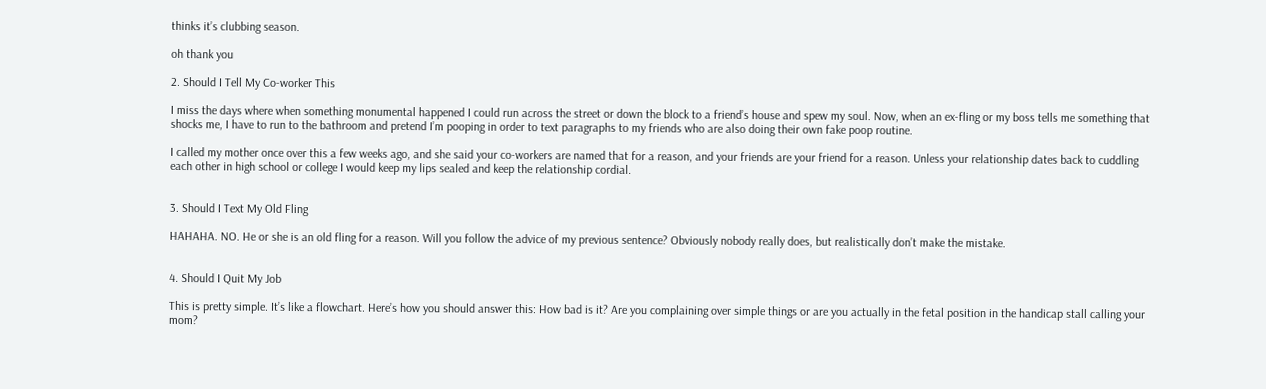thinks it’s clubbing season.

oh thank you

2. Should I Tell My Co-worker This

I miss the days where when something monumental happened I could run across the street or down the block to a friend’s house and spew my soul. Now, when an ex-fling or my boss tells me something that shocks me, I have to run to the bathroom and pretend I’m pooping in order to text paragraphs to my friends who are also doing their own fake poop routine.

I called my mother once over this a few weeks ago, and she said your co-workers are named that for a reason, and your friends are your friend for a reason. Unless your relationship dates back to cuddling each other in high school or college I would keep my lips sealed and keep the relationship cordial.


3. Should I Text My Old Fling

HAHAHA. NO. He or she is an old fling for a reason. Will you follow the advice of my previous sentence? Obviously nobody really does, but realistically don’t make the mistake.


4. Should I Quit My Job

This is pretty simple. It’s like a flowchart. Here’s how you should answer this: How bad is it? Are you complaining over simple things or are you actually in the fetal position in the handicap stall calling your mom?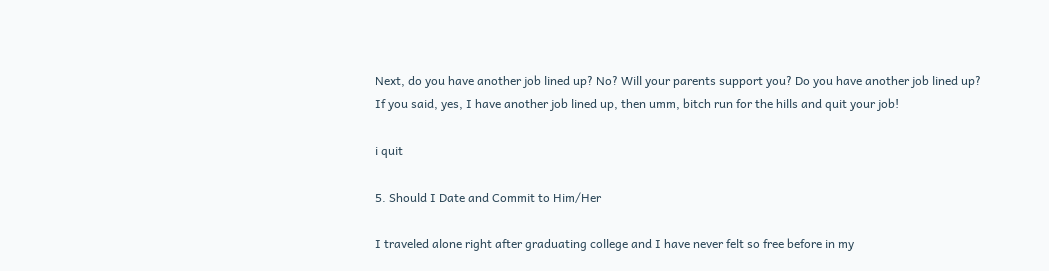Next, do you have another job lined up? No? Will your parents support you? Do you have another job lined up? If you said, yes, I have another job lined up, then umm, bitch run for the hills and quit your job!

i quit

5. Should I Date and Commit to Him/Her

I traveled alone right after graduating college and I have never felt so free before in my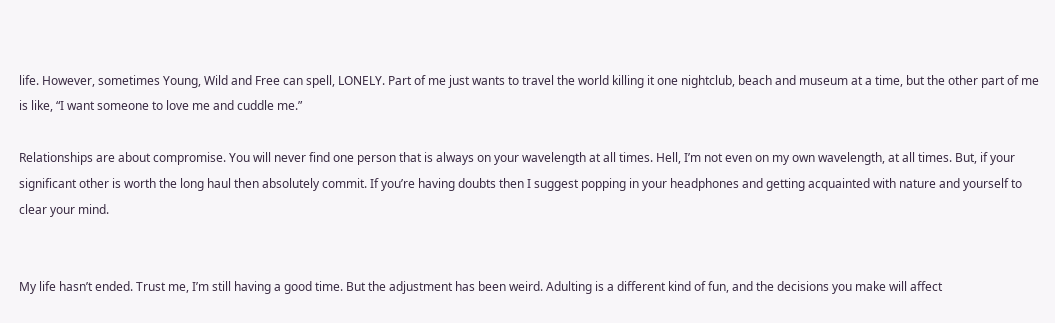life. However, sometimes Young, Wild and Free can spell, LONELY. Part of me just wants to travel the world killing it one nightclub, beach and museum at a time, but the other part of me is like, “I want someone to love me and cuddle me.”

Relationships are about compromise. You will never find one person that is always on your wavelength at all times. Hell, I’m not even on my own wavelength, at all times. But, if your significant other is worth the long haul then absolutely commit. If you’re having doubts then I suggest popping in your headphones and getting acquainted with nature and yourself to clear your mind.


My life hasn’t ended. Trust me, I’m still having a good time. But the adjustment has been weird. Adulting is a different kind of fun, and the decisions you make will affect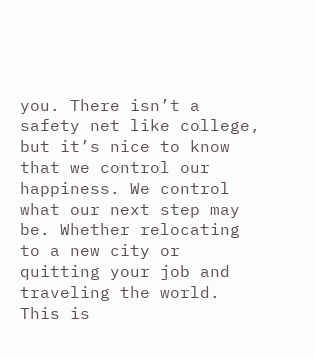you. There isn’t a safety net like college, but it’s nice to know that we control our happiness. We control what our next step may be. Whether relocating to a new city or quitting your job and traveling the world. This is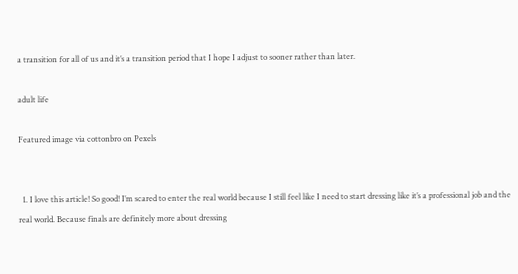a transition for all of us and it’s a transition period that I hope I adjust to sooner rather than later.

adult life

Featured image via cottonbro on Pexels


  1. I love this article! So good! I’m scared to enter the real world because I still feel like I need to start dressing like it’s a professional job and the real world. Because finals are definitely more about dressing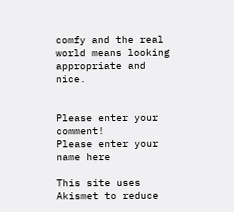comfy and the real world means looking appropriate and nice.


Please enter your comment!
Please enter your name here

This site uses Akismet to reduce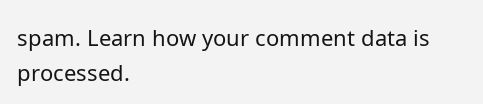spam. Learn how your comment data is processed.